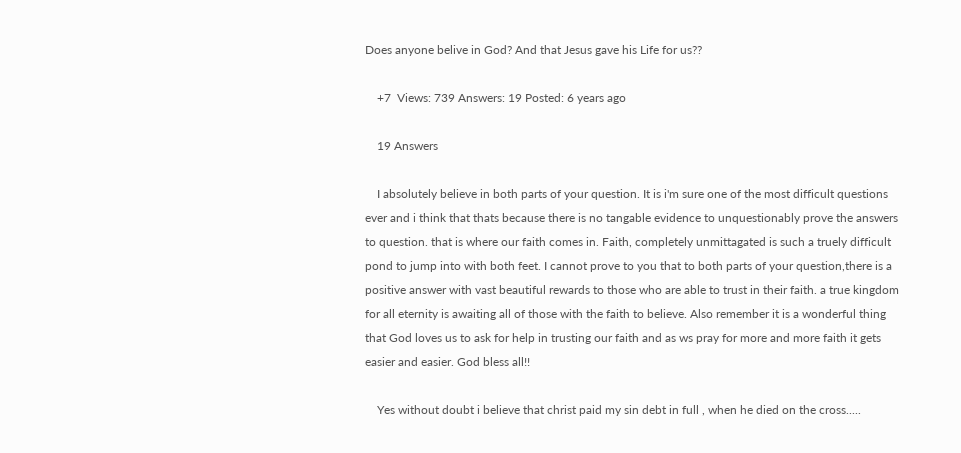Does anyone belive in God? And that Jesus gave his Life for us??

    +7  Views: 739 Answers: 19 Posted: 6 years ago

    19 Answers

    I absolutely believe in both parts of your question. It is i'm sure one of the most difficult questions ever and i think that thats because there is no tangable evidence to unquestionably prove the answers to question. that is where our faith comes in. Faith, completely unmittagated is such a truely difficult pond to jump into with both feet. I cannot prove to you that to both parts of your question,there is a positive answer with vast beautiful rewards to those who are able to trust in their faith. a true kingdom for all eternity is awaiting all of those with the faith to believe. Also remember it is a wonderful thing that God loves us to ask for help in trusting our faith and as ws pray for more and more faith it gets easier and easier. God bless all!!

    Yes without doubt i believe that christ paid my sin debt in full , when he died on the cross.....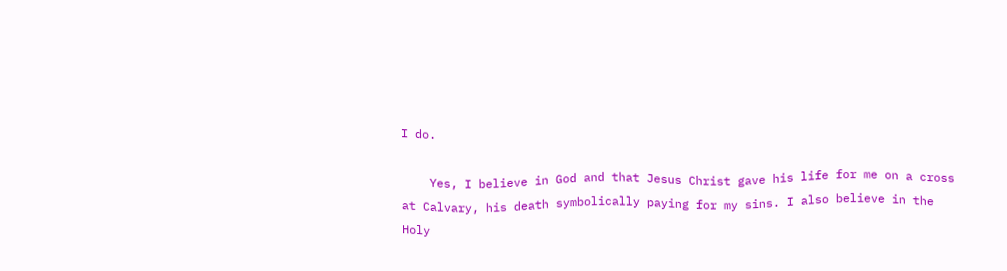I do.

    Yes, I believe in God and that Jesus Christ gave his life for me on a cross at Calvary, his death symbolically paying for my sins. I also believe in the Holy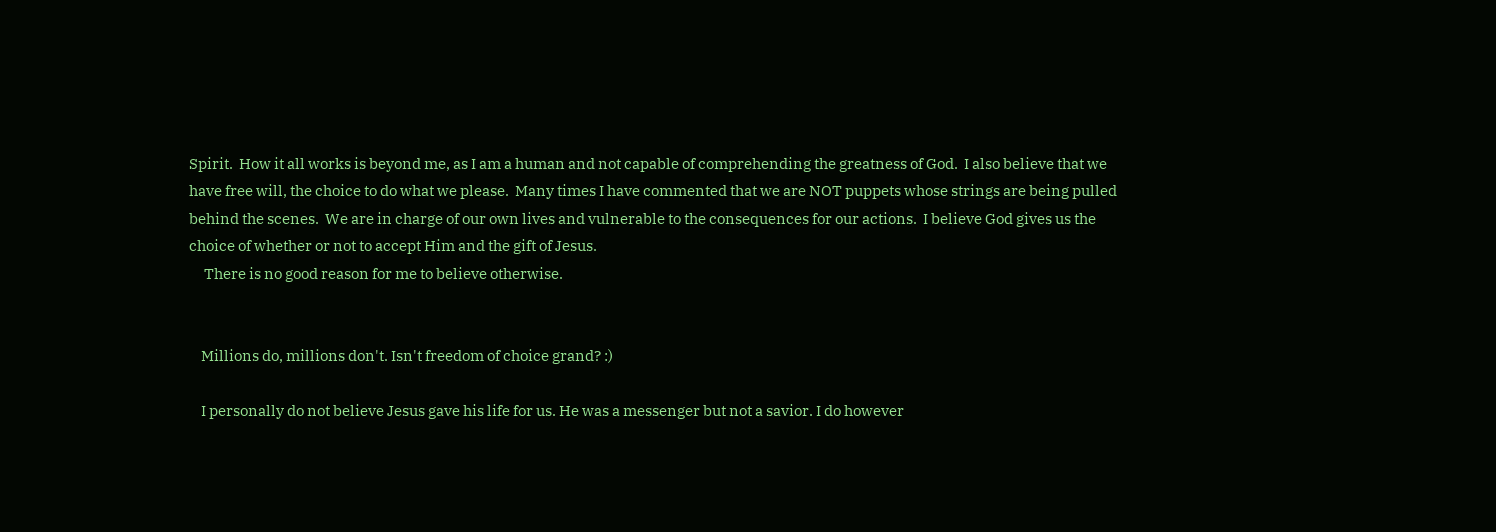Spirit.  How it all works is beyond me, as I am a human and not capable of comprehending the greatness of God.  I also believe that we have free will, the choice to do what we please.  Many times I have commented that we are NOT puppets whose strings are being pulled behind the scenes.  We are in charge of our own lives and vulnerable to the consequences for our actions.  I believe God gives us the choice of whether or not to accept Him and the gift of Jesus.
     There is no good reason for me to believe otherwise.


    Millions do, millions don't. Isn't freedom of choice grand? :)

    I personally do not believe Jesus gave his life for us. He was a messenger but not a savior. I do however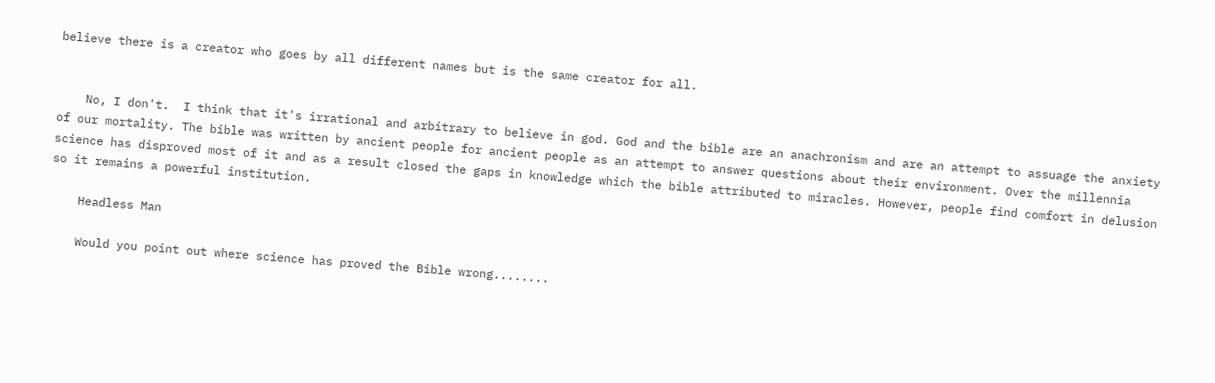believe there is a creator who goes by all different names but is the same creator for all.


    No, I don't.  I think that it's irrational and arbitrary to believe in god. God and the bible are an anachronism and are an attempt to assuage the anxiety of our mortality. The bible was written by ancient people for ancient people as an attempt to answer questions about their environment. Over the millennia science has disproved most of it and as a result closed the gaps in knowledge which the bible attributed to miracles. However, people find comfort in delusion so it remains a powerful institution.

    Headless Man

    Would you point out where science has proved the Bible wrong........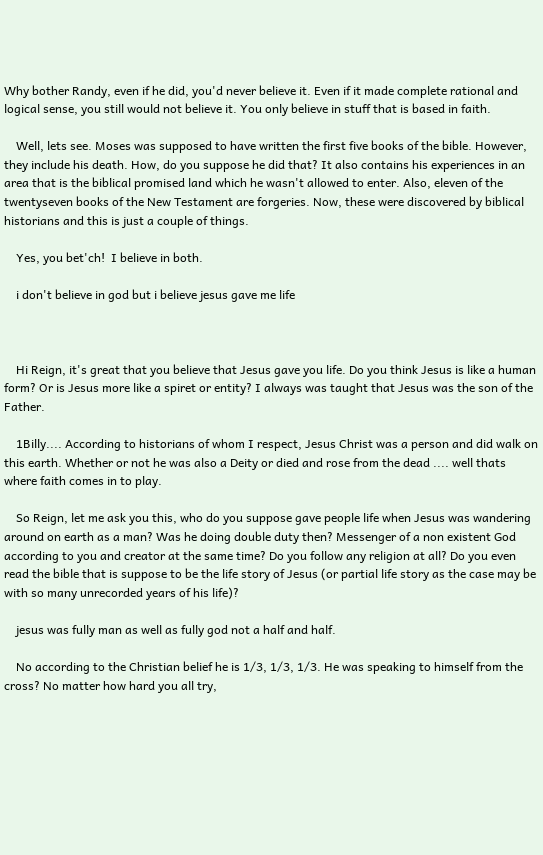Why bother Randy, even if he did, you'd never believe it. Even if it made complete rational and logical sense, you still would not believe it. You only believe in stuff that is based in faith.

    Well, lets see. Moses was supposed to have written the first five books of the bible. However, they include his death. How, do you suppose he did that? It also contains his experiences in an area that is the biblical promised land which he wasn't allowed to enter. Also, eleven of the twentyseven books of the New Testament are forgeries. Now, these were discovered by biblical historians and this is just a couple of things.

    Yes, you bet'ch!  I believe in both.

    i don't believe in god but i believe jesus gave me life



    Hi Reign, it's great that you believe that Jesus gave you life. Do you think Jesus is like a human form? Or is Jesus more like a spiret or entity? I always was taught that Jesus was the son of the Father.

    1Billy.... According to historians of whom I respect, Jesus Christ was a person and did walk on this earth. Whether or not he was also a Deity or died and rose from the dead .... well thats where faith comes in to play.

    So Reign, let me ask you this, who do you suppose gave people life when Jesus was wandering around on earth as a man? Was he doing double duty then? Messenger of a non existent God according to you and creator at the same time? Do you follow any religion at all? Do you even read the bible that is suppose to be the life story of Jesus (or partial life story as the case may be with so many unrecorded years of his life)?

    jesus was fully man as well as fully god not a half and half.

    No according to the Christian belief he is 1/3, 1/3, 1/3. He was speaking to himself from the cross? No matter how hard you all try,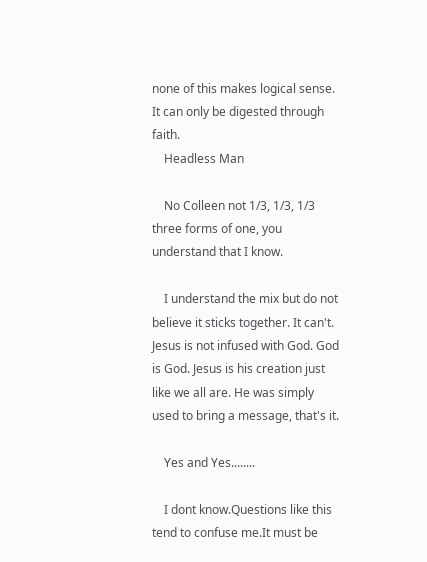none of this makes logical sense. It can only be digested through faith.
    Headless Man

    No Colleen not 1/3, 1/3, 1/3 three forms of one, you understand that I know.

    I understand the mix but do not believe it sticks together. It can't. Jesus is not infused with God. God is God. Jesus is his creation just like we all are. He was simply used to bring a message, that's it.

    Yes and Yes........

    I dont know.Questions like this tend to confuse me.It must be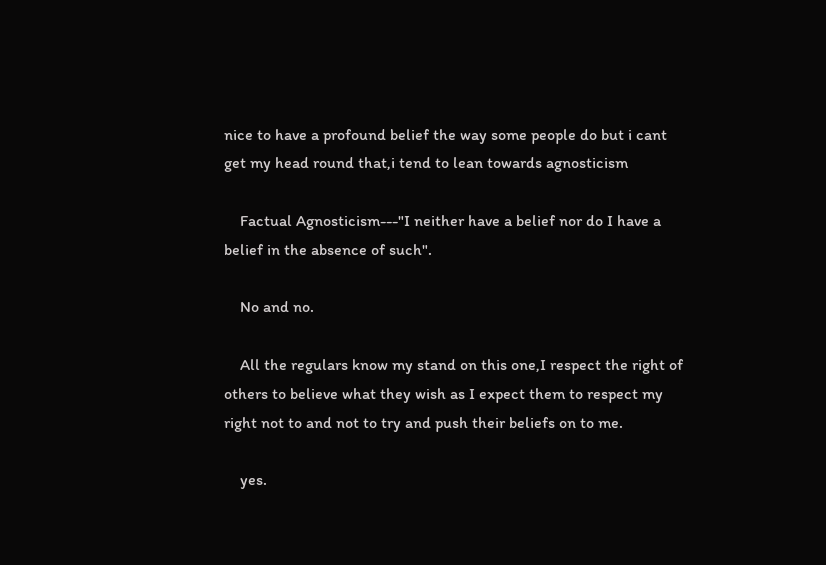nice to have a profound belief the way some people do but i cant get my head round that,i tend to lean towards agnosticism

    Factual Agnosticism---"I neither have a belief nor do I have a belief in the absence of such".

    No and no.

    All the regulars know my stand on this one,I respect the right of others to believe what they wish as I expect them to respect my right not to and not to try and push their beliefs on to me.

    yes.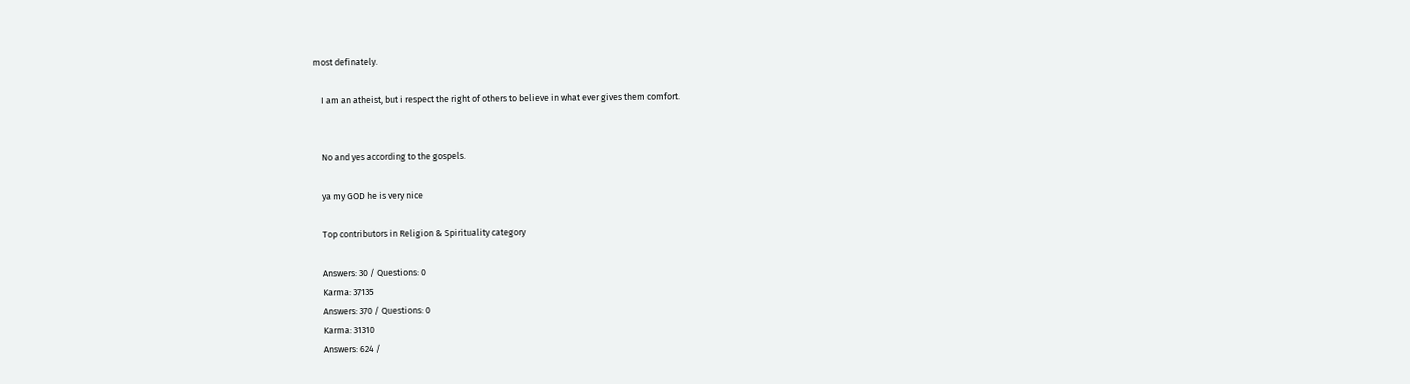most definately.

    I am an atheist, but i respect the right of others to believe in what ever gives them comfort.


    No and yes according to the gospels.

    ya my GOD he is very nice

    Top contributors in Religion & Spirituality category

    Answers: 30 / Questions: 0
    Karma: 37135
    Answers: 370 / Questions: 0
    Karma: 31310
    Answers: 624 /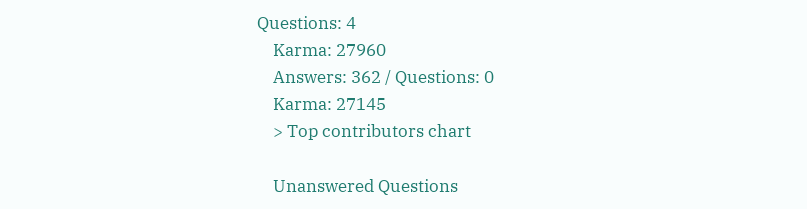Questions: 4
    Karma: 27960
    Answers: 362 / Questions: 0
    Karma: 27145
    > Top contributors chart

    Unanswered Questions